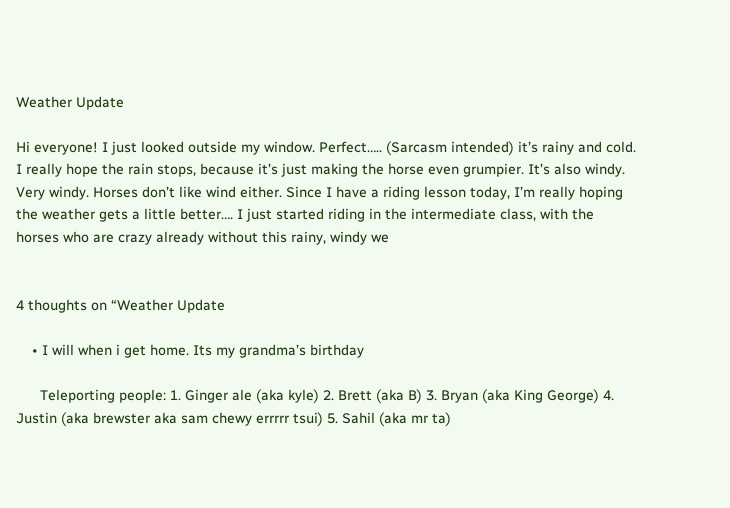Weather Update

Hi everyone! I just looked outside my window. Perfect….. (Sarcasm intended) it’s rainy and cold.  I really hope the rain stops, because it’s just making the horse even grumpier. It’s also windy. Very windy. Horses don’t like wind either. Since I have a riding lesson today, I’m really hoping the weather gets a little better…. I just started riding in the intermediate class, with the horses who are crazy already without this rainy, windy we


4 thoughts on “Weather Update

    • I will when i get home. Its my grandma’s birthday

      Teleporting people: 1. Ginger ale (aka kyle) 2. Brett (aka B) 3. Bryan (aka King George) 4. Justin (aka brewster aka sam chewy errrrr tsui) 5. Sahil (aka mr ta)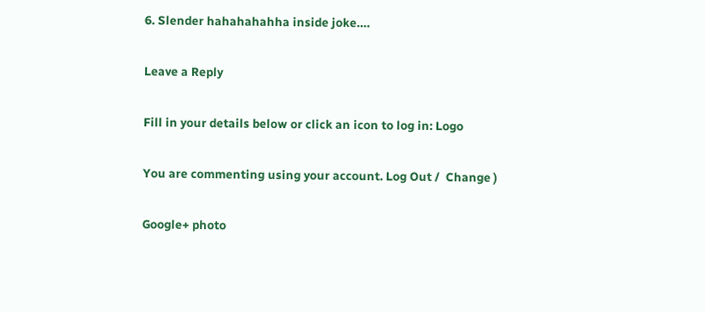6. Slender hahahahahha inside joke….

Leave a Reply

Fill in your details below or click an icon to log in: Logo

You are commenting using your account. Log Out /  Change )

Google+ photo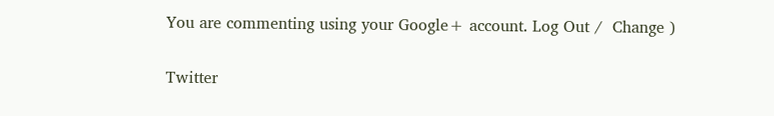You are commenting using your Google+ account. Log Out /  Change )

Twitter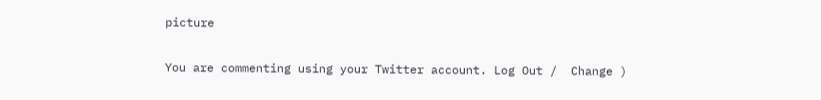picture

You are commenting using your Twitter account. Log Out /  Change )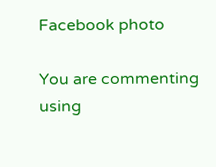Facebook photo

You are commenting using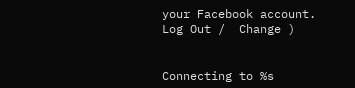your Facebook account. Log Out /  Change )


Connecting to %s